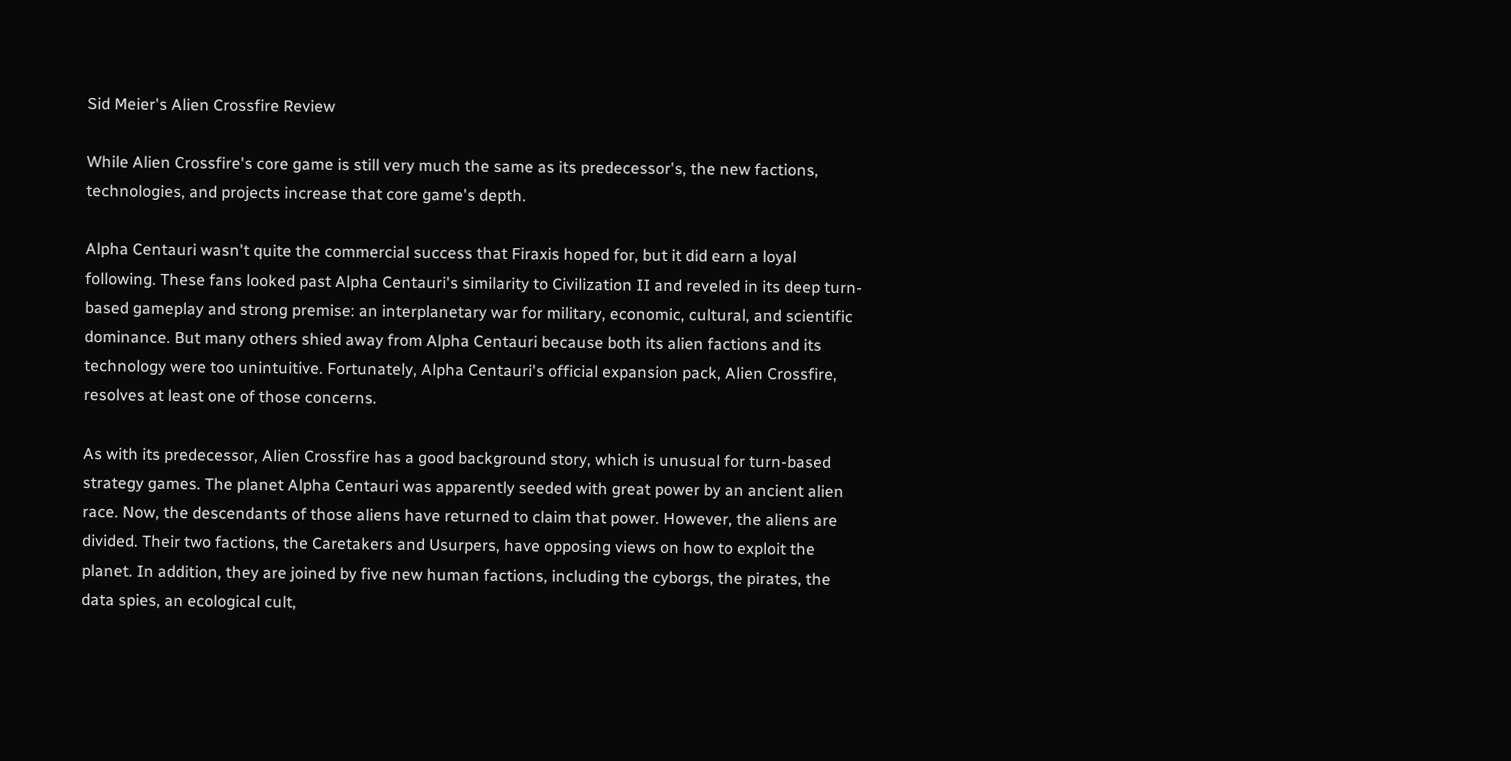Sid Meier's Alien Crossfire Review

While Alien Crossfire's core game is still very much the same as its predecessor's, the new factions, technologies, and projects increase that core game's depth.

Alpha Centauri wasn't quite the commercial success that Firaxis hoped for, but it did earn a loyal following. These fans looked past Alpha Centauri's similarity to Civilization II and reveled in its deep turn-based gameplay and strong premise: an interplanetary war for military, economic, cultural, and scientific dominance. But many others shied away from Alpha Centauri because both its alien factions and its technology were too unintuitive. Fortunately, Alpha Centauri's official expansion pack, Alien Crossfire, resolves at least one of those concerns.

As with its predecessor, Alien Crossfire has a good background story, which is unusual for turn-based strategy games. The planet Alpha Centauri was apparently seeded with great power by an ancient alien race. Now, the descendants of those aliens have returned to claim that power. However, the aliens are divided. Their two factions, the Caretakers and Usurpers, have opposing views on how to exploit the planet. In addition, they are joined by five new human factions, including the cyborgs, the pirates, the data spies, an ecological cult,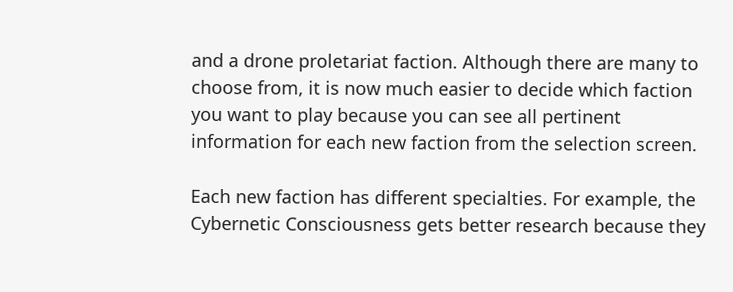and a drone proletariat faction. Although there are many to choose from, it is now much easier to decide which faction you want to play because you can see all pertinent information for each new faction from the selection screen.

Each new faction has different specialties. For example, the Cybernetic Consciousness gets better research because they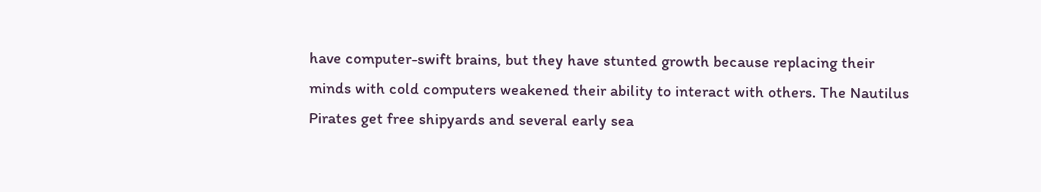have computer-swift brains, but they have stunted growth because replacing their minds with cold computers weakened their ability to interact with others. The Nautilus Pirates get free shipyards and several early sea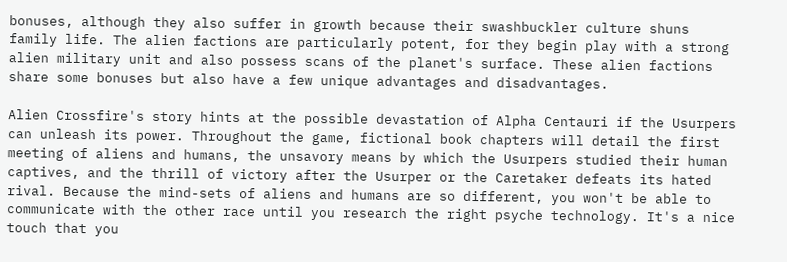bonuses, although they also suffer in growth because their swashbuckler culture shuns family life. The alien factions are particularly potent, for they begin play with a strong alien military unit and also possess scans of the planet's surface. These alien factions share some bonuses but also have a few unique advantages and disadvantages.

Alien Crossfire's story hints at the possible devastation of Alpha Centauri if the Usurpers can unleash its power. Throughout the game, fictional book chapters will detail the first meeting of aliens and humans, the unsavory means by which the Usurpers studied their human captives, and the thrill of victory after the Usurper or the Caretaker defeats its hated rival. Because the mind-sets of aliens and humans are so different, you won't be able to communicate with the other race until you research the right psyche technology. It's a nice touch that you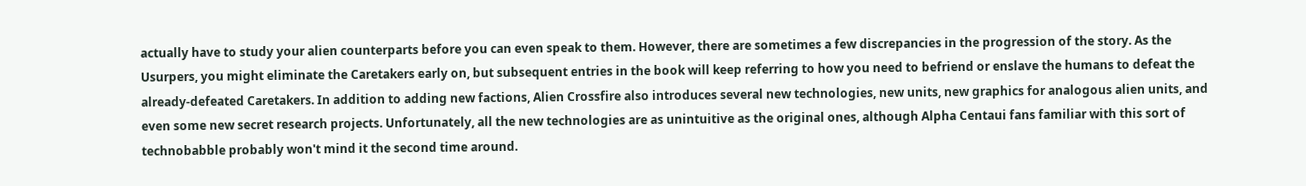actually have to study your alien counterparts before you can even speak to them. However, there are sometimes a few discrepancies in the progression of the story. As the Usurpers, you might eliminate the Caretakers early on, but subsequent entries in the book will keep referring to how you need to befriend or enslave the humans to defeat the already-defeated Caretakers. In addition to adding new factions, Alien Crossfire also introduces several new technologies, new units, new graphics for analogous alien units, and even some new secret research projects. Unfortunately, all the new technologies are as unintuitive as the original ones, although Alpha Centaui fans familiar with this sort of technobabble probably won't mind it the second time around.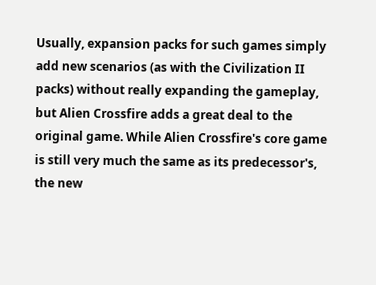Usually, expansion packs for such games simply add new scenarios (as with the Civilization II packs) without really expanding the gameplay, but Alien Crossfire adds a great deal to the original game. While Alien Crossfire's core game is still very much the same as its predecessor's, the new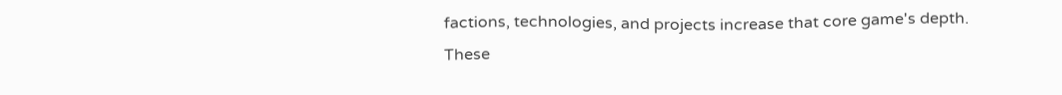factions, technologies, and projects increase that core game's depth. These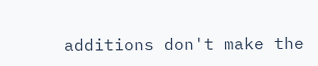additions don't make the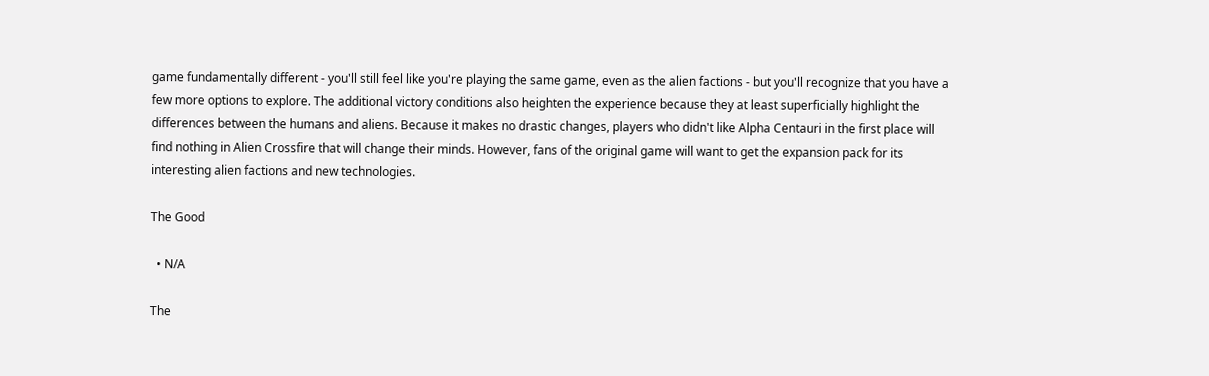game fundamentally different - you'll still feel like you're playing the same game, even as the alien factions - but you'll recognize that you have a few more options to explore. The additional victory conditions also heighten the experience because they at least superficially highlight the differences between the humans and aliens. Because it makes no drastic changes, players who didn't like Alpha Centauri in the first place will find nothing in Alien Crossfire that will change their minds. However, fans of the original game will want to get the expansion pack for its interesting alien factions and new technologies.

The Good

  • N/A

The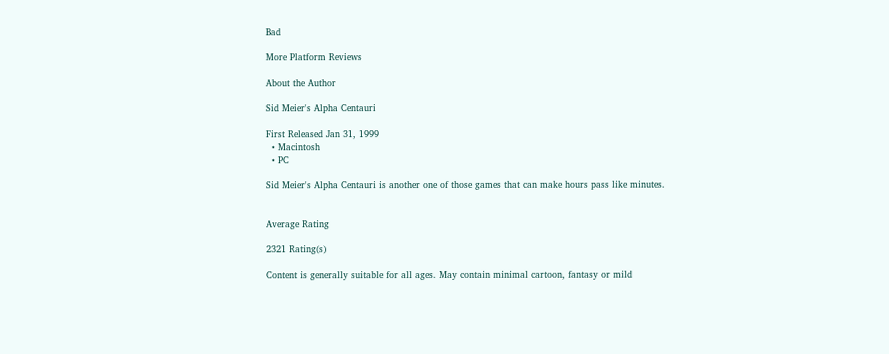Bad

More Platform Reviews

About the Author

Sid Meier's Alpha Centauri

First Released Jan 31, 1999
  • Macintosh
  • PC

Sid Meier's Alpha Centauri is another one of those games that can make hours pass like minutes.


Average Rating

2321 Rating(s)

Content is generally suitable for all ages. May contain minimal cartoon, fantasy or mild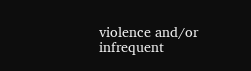violence and/or infrequent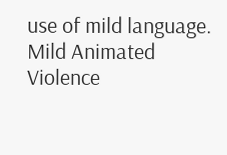use of mild language.
Mild Animated Violence